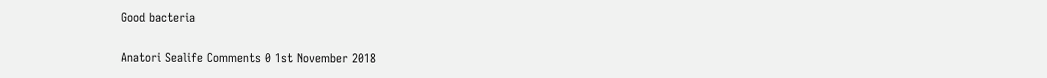Good bacteria

Anatori Sealife Comments 0 1st November 2018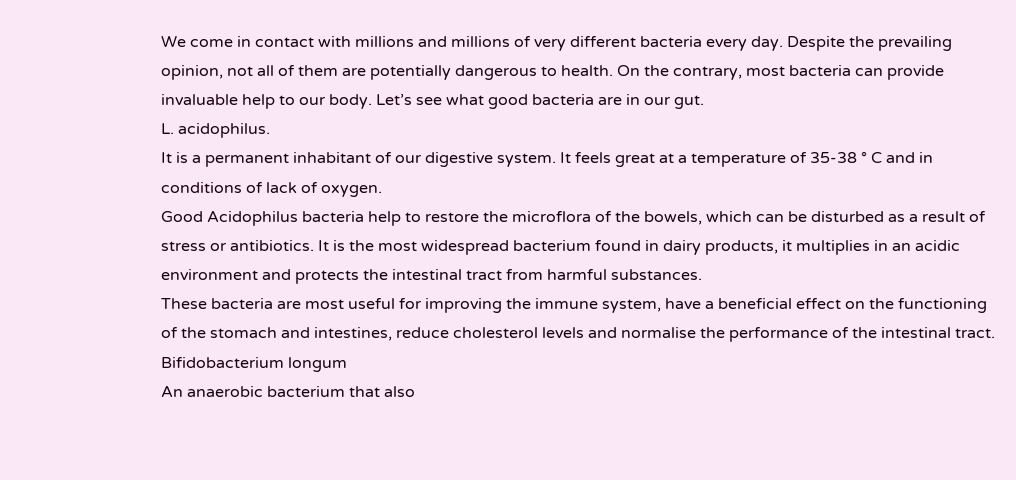We come in contact with millions and millions of very different bacteria every day. Despite the prevailing opinion, not all of them are potentially dangerous to health. On the contrary, most bacteria can provide invaluable help to our body. Let’s see what good bacteria are in our gut.
L. acidophilus.
It is a permanent inhabitant of our digestive system. It feels great at a temperature of 35-38 ° C and in conditions of lack of oxygen.
Good Acidophilus bacteria help to restore the microflora of the bowels, which can be disturbed as a result of stress or antibiotics. It is the most widespread bacterium found in dairy products, it multiplies in an acidic environment and protects the intestinal tract from harmful substances.
These bacteria are most useful for improving the immune system, have a beneficial effect on the functioning of the stomach and intestines, reduce cholesterol levels and normalise the performance of the intestinal tract.
Bifidobacterium longum
An anaerobic bacterium that also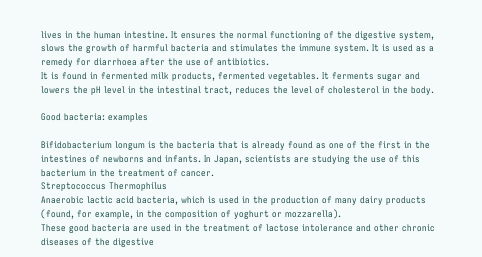lives in the human intestine. It ensures the normal functioning of the digestive system, slows the growth of harmful bacteria and stimulates the immune system. It is used as a remedy for diarrhoea after the use of antibiotics.
It is found in fermented milk products, fermented vegetables. It ferments sugar and lowers the pH level in the intestinal tract, reduces the level of cholesterol in the body.

Good bacteria: examples

Bifidobacterium longum is the bacteria that is already found as one of the first in the intestines of newborns and infants. In Japan, scientists are studying the use of this bacterium in the treatment of cancer.
Streptococcus Thermophilus
Anaerobic lactic acid bacteria, which is used in the production of many dairy products (found, for example, in the composition of yoghurt or mozzarella).
These good bacteria are used in the treatment of lactose intolerance and other chronic diseases of the digestive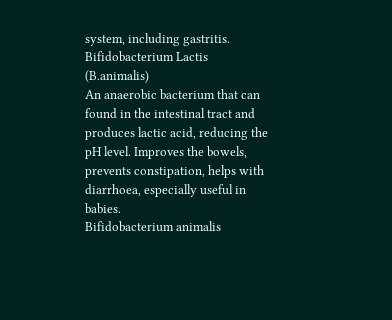system, including gastritis.
Bifidobacterium Lactis (B.animalis)
An anaerobic bacterium that can found in the intestinal tract and produces lactic acid, reducing the pH level. Improves the bowels, prevents constipation, helps with diarrhoea, especially useful in babies.
Bifidobacterium animalis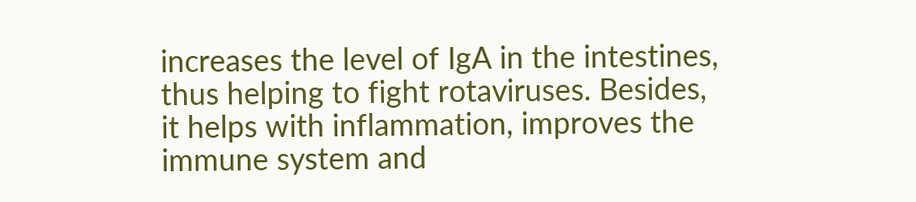increases the level of IgA in the intestines, thus helping to fight rotaviruses. Besides, it helps with inflammation, improves the immune system and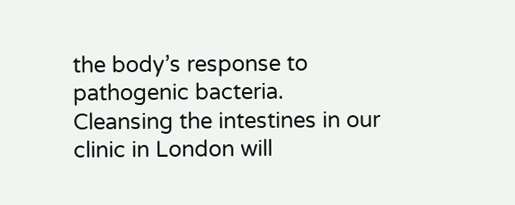the body’s response to pathogenic bacteria.
Cleansing the intestines in our clinic in London will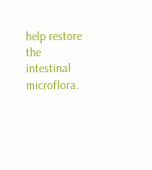help restore the intestinal microflora.